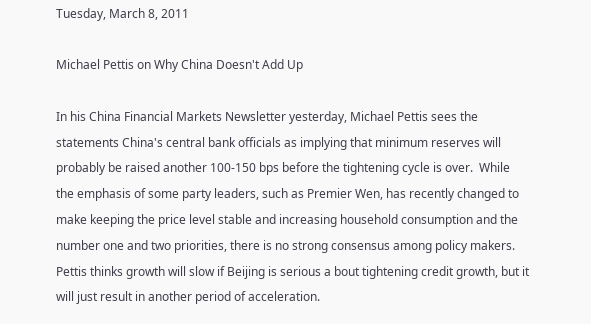Tuesday, March 8, 2011

Michael Pettis on Why China Doesn't Add Up

In his China Financial Markets Newsletter yesterday, Michael Pettis sees the statements China's central bank officials as implying that minimum reserves will probably be raised another 100-150 bps before the tightening cycle is over.  While the emphasis of some party leaders, such as Premier Wen, has recently changed to make keeping the price level stable and increasing household consumption and the number one and two priorities, there is no strong consensus among policy makers.  Pettis thinks growth will slow if Beijing is serious a bout tightening credit growth, but it will just result in another period of acceleration.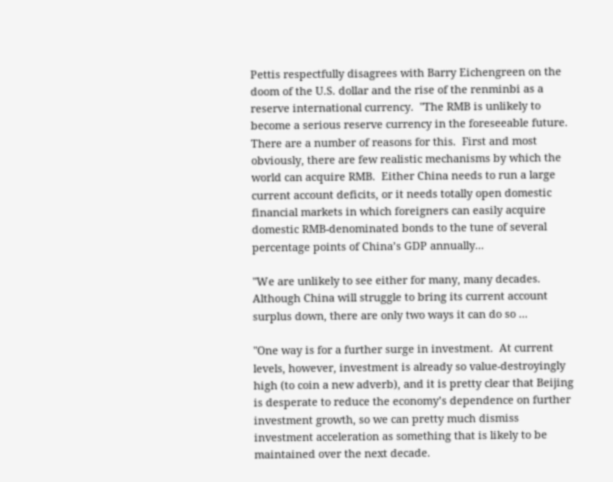Pettis respectfully disagrees with Barry Eichengreen on the doom of the U.S. dollar and the rise of the renminbi as a reserve international currency.  "The RMB is unlikely to become a serious reserve currency in the foreseeable future.  There are a number of reasons for this.  First and most obviously, there are few realistic mechanisms by which the world can acquire RMB.  Either China needs to run a large current account deficits, or it needs totally open domestic financial markets in which foreigners can easily acquire domestic RMB-denominated bonds to the tune of several percentage points of China’s GDP annually...

"We are unlikely to see either for many, many decades.  Although China will struggle to bring its current account surplus down, there are only two ways it can do so ...

"One way is for a further surge in investment.  At current levels, however, investment is already so value-destroyingly high (to coin a new adverb), and it is pretty clear that Beijing is desperate to reduce the economy’s dependence on further investment growth, so we can pretty much dismiss investment acceleration as something that is likely to be maintained over the next decade.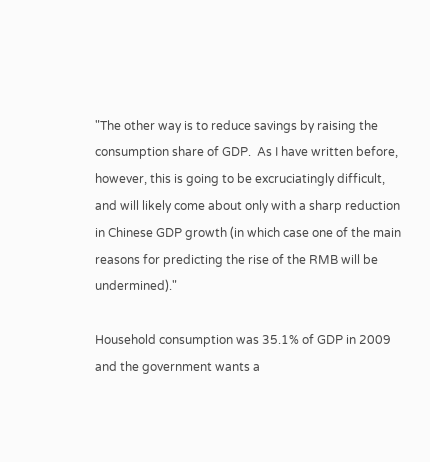"The other way is to reduce savings by raising the consumption share of GDP.  As I have written before, however, this is going to be excruciatingly difficult, and will likely come about only with a sharp reduction in Chinese GDP growth (in which case one of the main reasons for predicting the rise of the RMB will be undermined)."

Household consumption was 35.1% of GDP in 2009 and the government wants a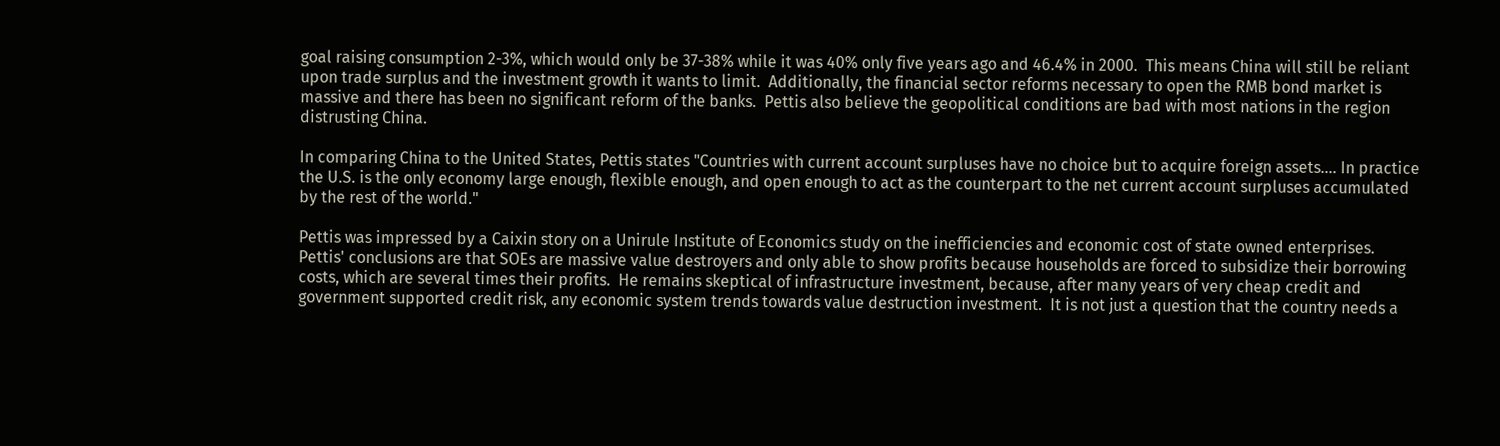goal raising consumption 2-3%, which would only be 37-38% while it was 40% only five years ago and 46.4% in 2000.  This means China will still be reliant upon trade surplus and the investment growth it wants to limit.  Additionally, the financial sector reforms necessary to open the RMB bond market is massive and there has been no significant reform of the banks.  Pettis also believe the geopolitical conditions are bad with most nations in the region distrusting China.

In comparing China to the United States, Pettis states "Countries with current account surpluses have no choice but to acquire foreign assets.... In practice the U.S. is the only economy large enough, flexible enough, and open enough to act as the counterpart to the net current account surpluses accumulated by the rest of the world."

Pettis was impressed by a Caixin story on a Unirule Institute of Economics study on the inefficiencies and economic cost of state owned enterprises.  Pettis' conclusions are that SOEs are massive value destroyers and only able to show profits because households are forced to subsidize their borrowing costs, which are several times their profits.  He remains skeptical of infrastructure investment, because, after many years of very cheap credit and government supported credit risk, any economic system trends towards value destruction investment.  It is not just a question that the country needs a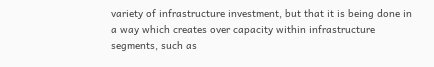variety of infrastructure investment, but that it is being done in a way which creates over capacity within infrastructure segments, such as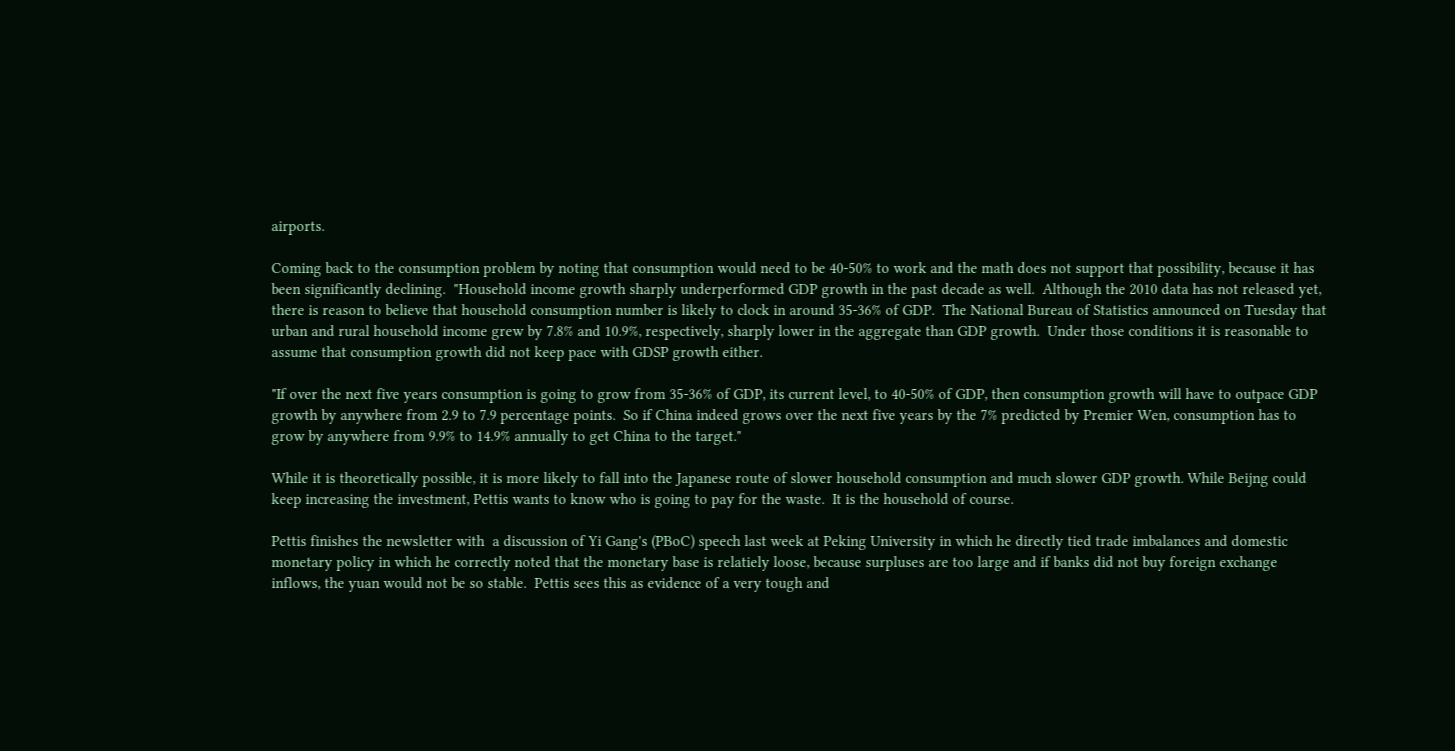airports.

Coming back to the consumption problem by noting that consumption would need to be 40-50% to work and the math does not support that possibility, because it has been significantly declining.  "Household income growth sharply underperformed GDP growth in the past decade as well.  Although the 2010 data has not released yet, there is reason to believe that household consumption number is likely to clock in around 35-36% of GDP.  The National Bureau of Statistics announced on Tuesday that urban and rural household income grew by 7.8% and 10.9%, respectively, sharply lower in the aggregate than GDP growth.  Under those conditions it is reasonable to assume that consumption growth did not keep pace with GDSP growth either.

"If over the next five years consumption is going to grow from 35-36% of GDP, its current level, to 40-50% of GDP, then consumption growth will have to outpace GDP growth by anywhere from 2.9 to 7.9 percentage points.  So if China indeed grows over the next five years by the 7% predicted by Premier Wen, consumption has to grow by anywhere from 9.9% to 14.9% annually to get China to the target."

While it is theoretically possible, it is more likely to fall into the Japanese route of slower household consumption and much slower GDP growth. While Beijng could keep increasing the investment, Pettis wants to know who is going to pay for the waste.  It is the household of course.

Pettis finishes the newsletter with  a discussion of Yi Gang's (PBoC) speech last week at Peking University in which he directly tied trade imbalances and domestic monetary policy in which he correctly noted that the monetary base is relatiely loose, because surpluses are too large and if banks did not buy foreign exchange inflows, the yuan would not be so stable.  Pettis sees this as evidence of a very tough and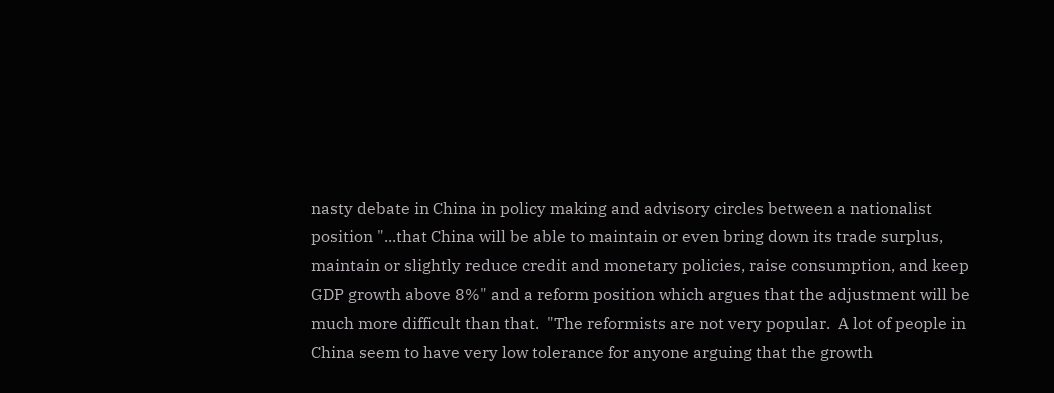nasty debate in China in policy making and advisory circles between a nationalist position "...that China will be able to maintain or even bring down its trade surplus, maintain or slightly reduce credit and monetary policies, raise consumption, and keep GDP growth above 8%" and a reform position which argues that the adjustment will be much more difficult than that.  "The reformists are not very popular.  A lot of people in China seem to have very low tolerance for anyone arguing that the growth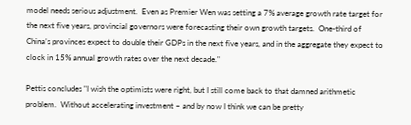model needs serious adjustment.  Even as Premier Wen was setting a 7% average growth rate target for the next five years, provincial governors were forecasting their own growth targets.  One-third of China’s provinces expect to double their GDPs in the next five years, and in the aggregate they expect to clock in 15% annual growth rates over the next decade."

Pettis concludes "I wish the optimists were right, but I still come back to that damned arithmetic problem.  Without accelerating investment – and by now I think we can be pretty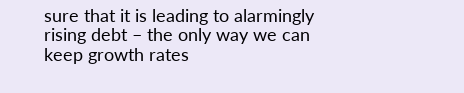sure that it is leading to alarmingly rising debt – the only way we can keep growth rates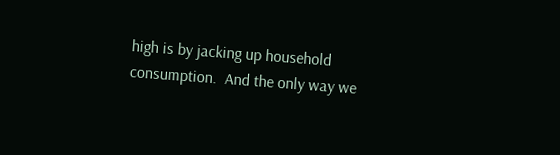high is by jacking up household consumption.  And the only way we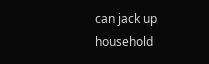can jack up household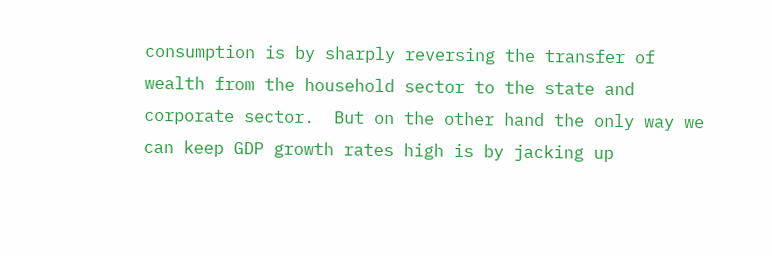consumption is by sharply reversing the transfer of wealth from the household sector to the state and corporate sector.  But on the other hand the only way we can keep GDP growth rates high is by jacking up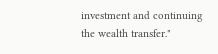investment and continuing the wealth transfer."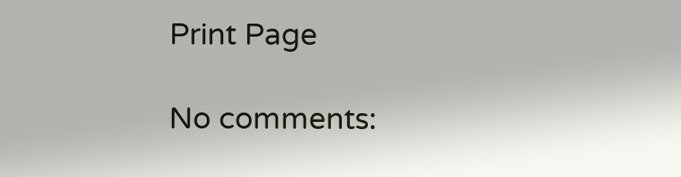Print Page

No comments: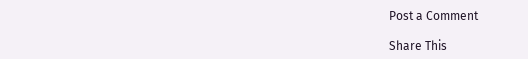Post a Comment

Share This